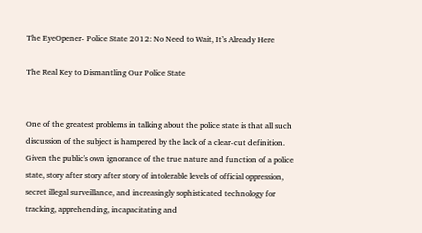The EyeOpener- Police State 2012: No Need to Wait, It’s Already Here

The Real Key to Dismantling Our Police State


One of the greatest problems in talking about the police state is that all such discussion of the subject is hampered by the lack of a clear-cut definition. Given the public's own ignorance of the true nature and function of a police state, story after story after story of intolerable levels of official oppression, secret illegal surveillance, and increasingly sophisticated technology for tracking, apprehending, incapacitating and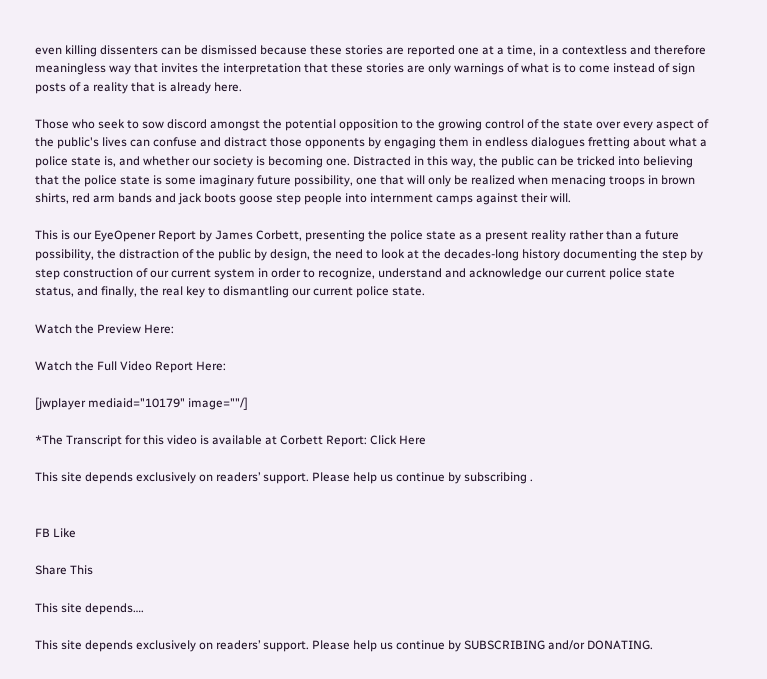even killing dissenters can be dismissed because these stories are reported one at a time, in a contextless and therefore meaningless way that invites the interpretation that these stories are only warnings of what is to come instead of sign posts of a reality that is already here.

Those who seek to sow discord amongst the potential opposition to the growing control of the state over every aspect of the public's lives can confuse and distract those opponents by engaging them in endless dialogues fretting about what a police state is, and whether our society is becoming one. Distracted in this way, the public can be tricked into believing that the police state is some imaginary future possibility, one that will only be realized when menacing troops in brown shirts, red arm bands and jack boots goose step people into internment camps against their will.

This is our EyeOpener Report by James Corbett, presenting the police state as a present reality rather than a future possibility, the distraction of the public by design, the need to look at the decades-long history documenting the step by step construction of our current system in order to recognize, understand and acknowledge our current police state status, and finally, the real key to dismantling our current police state.

Watch the Preview Here:

Watch the Full Video Report Here:

[jwplayer mediaid="10179" image=""/]

*The Transcript for this video is available at Corbett Report: Click Here

This site depends exclusively on readers’ support. Please help us continue by subscribing .


FB Like

Share This

This site depends….

This site depends exclusively on readers’ support. Please help us continue by SUBSCRIBING and/or DONATING.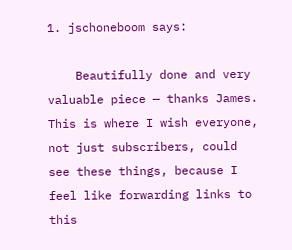1. jschoneboom says:

    Beautifully done and very valuable piece — thanks James. This is where I wish everyone, not just subscribers, could see these things, because I feel like forwarding links to this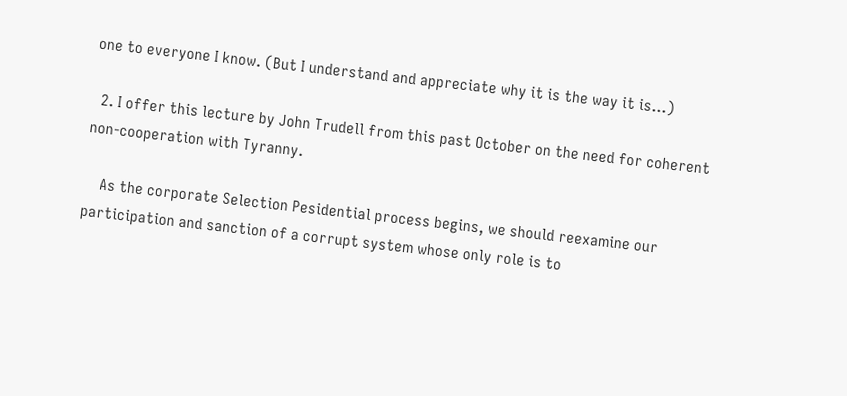one to everyone I know. (But I understand and appreciate why it is the way it is…)

  2. I offer this lecture by John Trudell from this past October on the need for coherent non-cooperation with Tyranny.

    As the corporate Selection Pesidential process begins, we should reexamine our participation and sanction of a corrupt system whose only role is to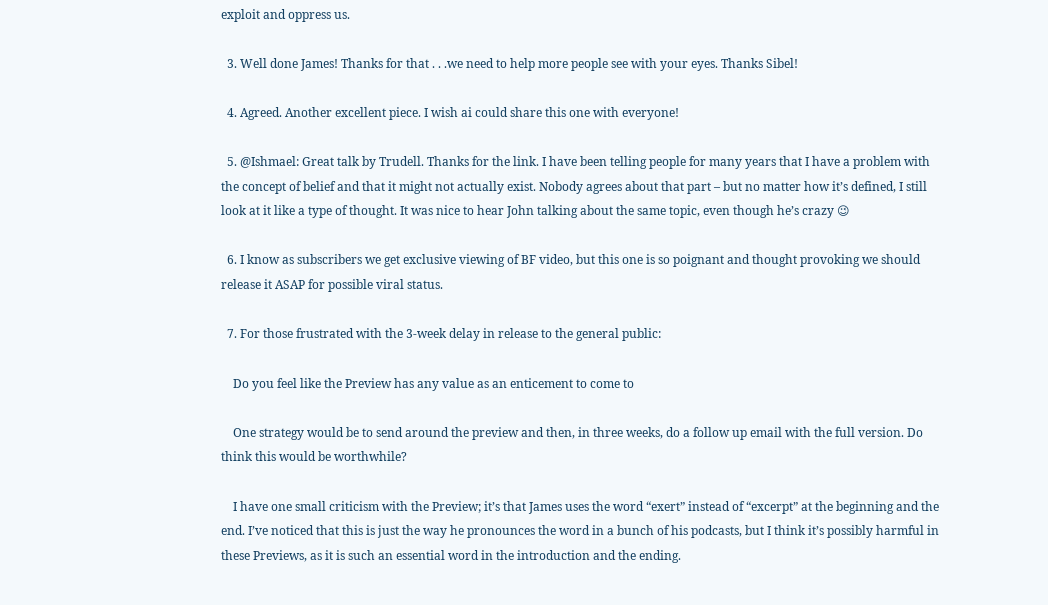exploit and oppress us.

  3. Well done James! Thanks for that . . .we need to help more people see with your eyes. Thanks Sibel!

  4. Agreed. Another excellent piece. I wish ai could share this one with everyone!

  5. @Ishmael: Great talk by Trudell. Thanks for the link. I have been telling people for many years that I have a problem with the concept of belief and that it might not actually exist. Nobody agrees about that part – but no matter how it’s defined, I still look at it like a type of thought. It was nice to hear John talking about the same topic, even though he’s crazy 😉

  6. I know as subscribers we get exclusive viewing of BF video, but this one is so poignant and thought provoking we should release it ASAP for possible viral status.

  7. For those frustrated with the 3-week delay in release to the general public:

    Do you feel like the Preview has any value as an enticement to come to

    One strategy would be to send around the preview and then, in three weeks, do a follow up email with the full version. Do think this would be worthwhile?

    I have one small criticism with the Preview; it’s that James uses the word “exert” instead of “excerpt” at the beginning and the end. I’ve noticed that this is just the way he pronounces the word in a bunch of his podcasts, but I think it’s possibly harmful in these Previews, as it is such an essential word in the introduction and the ending.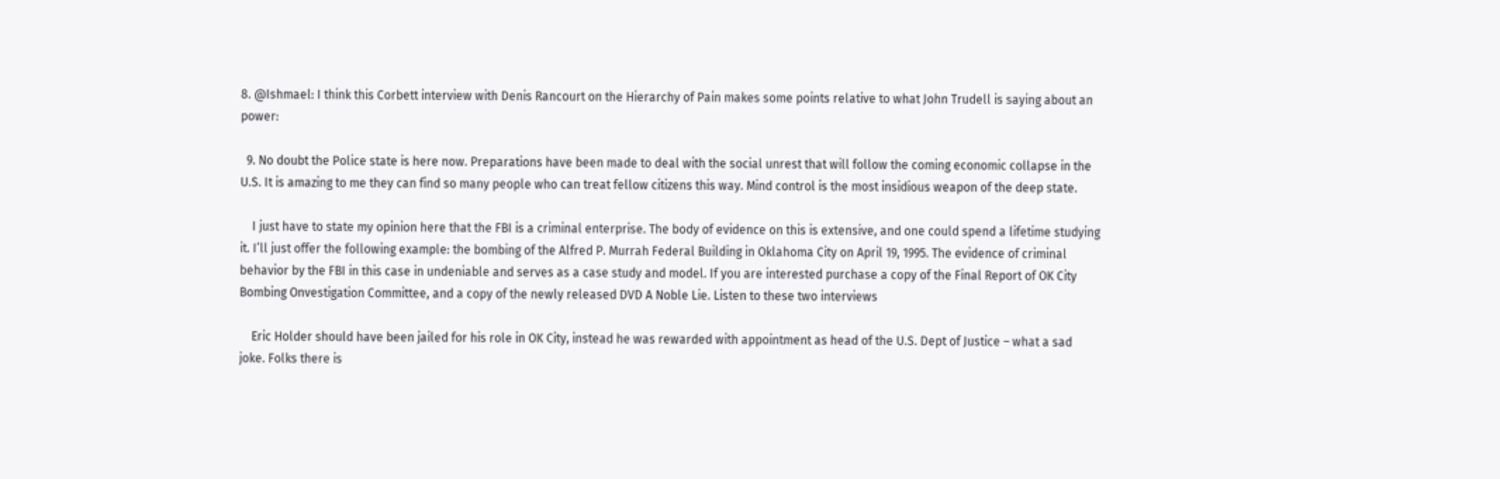8. @Ishmael: I think this Corbett interview with Denis Rancourt on the Hierarchy of Pain makes some points relative to what John Trudell is saying about an power:

  9. No doubt the Police state is here now. Preparations have been made to deal with the social unrest that will follow the coming economic collapse in the U.S. It is amazing to me they can find so many people who can treat fellow citizens this way. Mind control is the most insidious weapon of the deep state.

    I just have to state my opinion here that the FBI is a criminal enterprise. The body of evidence on this is extensive, and one could spend a lifetime studying it. I’ll just offer the following example: the bombing of the Alfred P. Murrah Federal Building in Oklahoma City on April 19, 1995. The evidence of criminal behavior by the FBI in this case in undeniable and serves as a case study and model. If you are interested purchase a copy of the Final Report of OK City Bombing Onvestigation Committee, and a copy of the newly released DVD A Noble Lie. Listen to these two interviews

    Eric Holder should have been jailed for his role in OK City, instead he was rewarded with appointment as head of the U.S. Dept of Justice – what a sad joke. Folks there is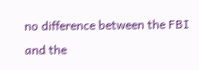no difference between the FBI and the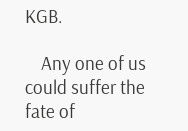KGB.

    Any one of us could suffer the fate of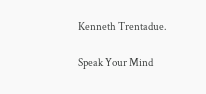Kenneth Trentadue.

Speak Your Mind